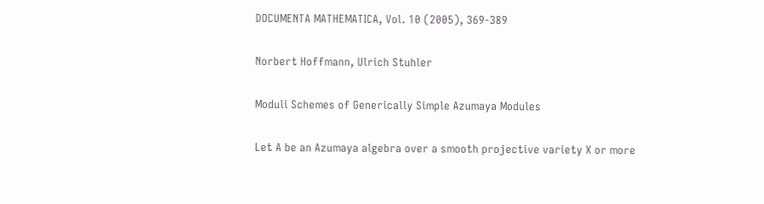DOCUMENTA MATHEMATICA, Vol. 10 (2005), 369-389

Norbert Hoffmann, Ulrich Stuhler

Moduli Schemes of Generically Simple Azumaya Modules

Let A be an Azumaya algebra over a smooth projective variety X or more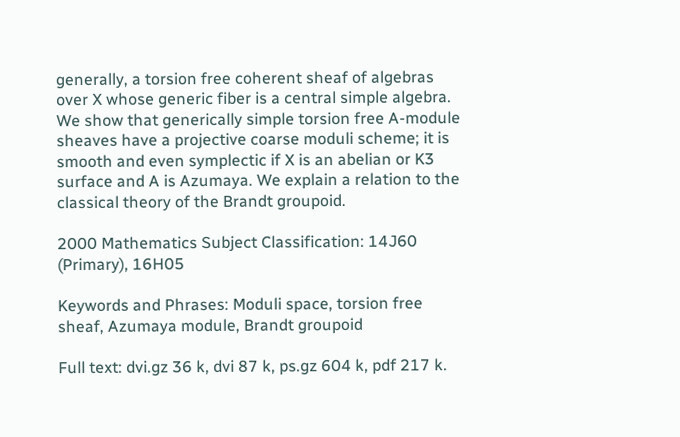generally, a torsion free coherent sheaf of algebras over X whose generic fiber is a central simple algebra. We show that generically simple torsion free A-module sheaves have a projective coarse moduli scheme; it is smooth and even symplectic if X is an abelian or K3 surface and A is Azumaya. We explain a relation to the classical theory of the Brandt groupoid.

2000 Mathematics Subject Classification: 14J60 (Primary), 16H05

Keywords and Phrases: Moduli space, torsion free sheaf, Azumaya module, Brandt groupoid

Full text: dvi.gz 36 k, dvi 87 k, ps.gz 604 k, pdf 217 k.